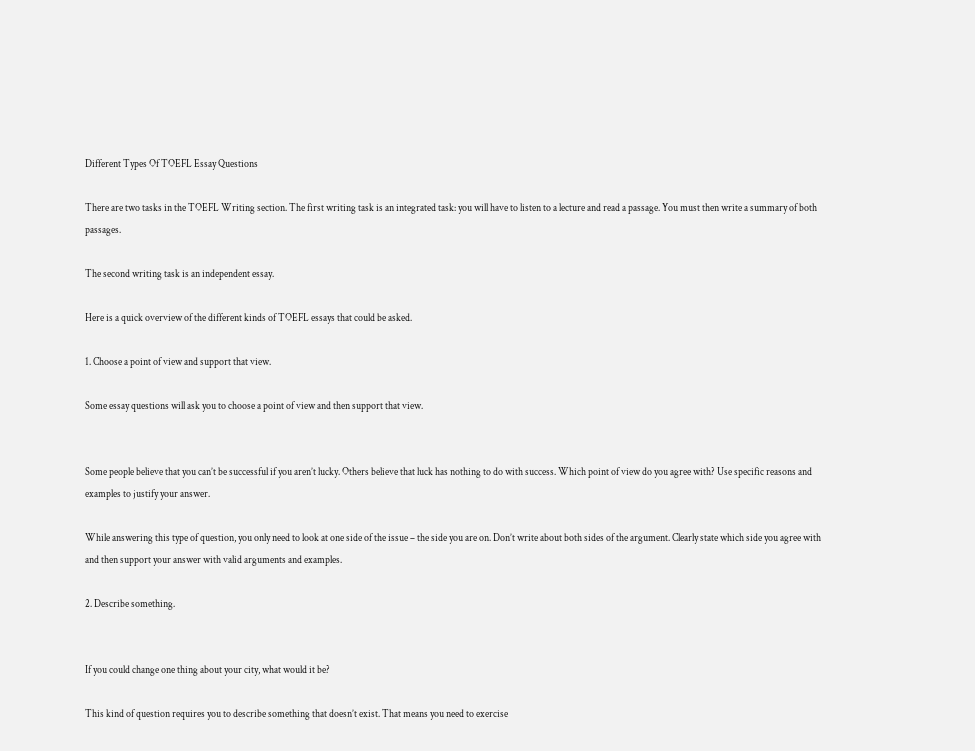Different Types Of TOEFL Essay Questions

There are two tasks in the TOEFL Writing section. The first writing task is an integrated task: you will have to listen to a lecture and read a passage. You must then write a summary of both passages.

The second writing task is an independent essay.

Here is a quick overview of the different kinds of TOEFL essays that could be asked.

1. Choose a point of view and support that view.

Some essay questions will ask you to choose a point of view and then support that view.


Some people believe that you can’t be successful if you aren’t lucky. Others believe that luck has nothing to do with success. Which point of view do you agree with? Use specific reasons and examples to justify your answer.

While answering this type of question, you only need to look at one side of the issue – the side you are on. Don’t write about both sides of the argument. Clearly state which side you agree with and then support your answer with valid arguments and examples.

2. Describe something.


If you could change one thing about your city, what would it be?

This kind of question requires you to describe something that doesn’t exist. That means you need to exercise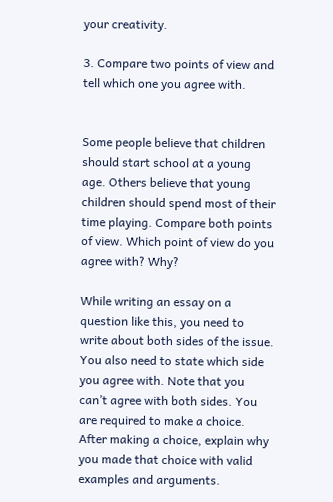your creativity.

3. Compare two points of view and tell which one you agree with.


Some people believe that children should start school at a young age. Others believe that young children should spend most of their time playing. Compare both points of view. Which point of view do you agree with? Why?

While writing an essay on a question like this, you need to write about both sides of the issue. You also need to state which side you agree with. Note that you can’t agree with both sides. You are required to make a choice. After making a choice, explain why you made that choice with valid examples and arguments.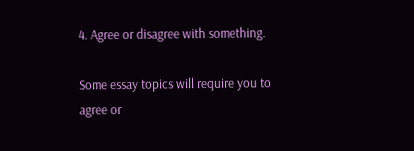4. Agree or disagree with something.

Some essay topics will require you to agree or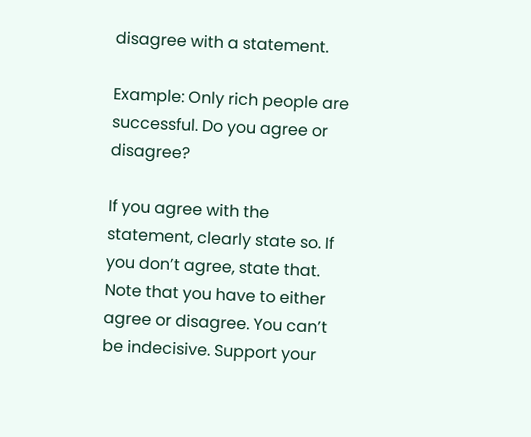disagree with a statement.

Example: Only rich people are successful. Do you agree or disagree?

If you agree with the statement, clearly state so. If you don’t agree, state that. Note that you have to either agree or disagree. You can’t be indecisive. Support your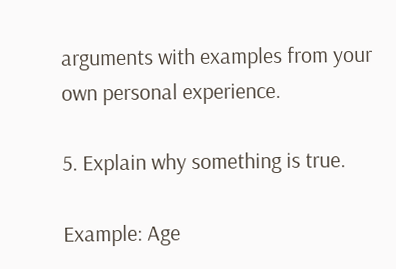arguments with examples from your own personal experience.

5. Explain why something is true.

Example: Age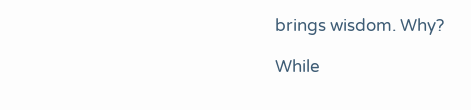brings wisdom. Why?

While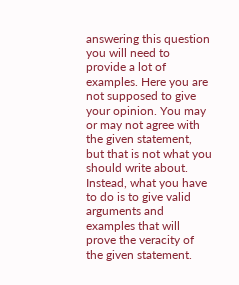answering this question you will need to provide a lot of examples. Here you are not supposed to give your opinion. You may or may not agree with the given statement, but that is not what you should write about. Instead, what you have to do is to give valid arguments and examples that will prove the veracity of the given statement.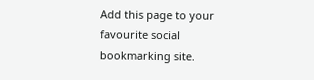Add this page to your favourite social bookmarking site.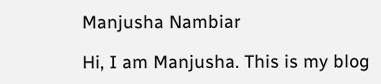Manjusha Nambiar

Hi, I am Manjusha. This is my blog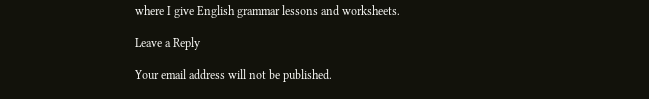where I give English grammar lessons and worksheets.

Leave a Reply

Your email address will not be published.